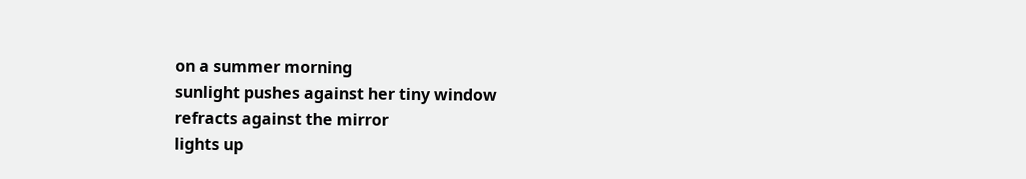on a summer morning
sunlight pushes against her tiny window
refracts against the mirror
lights up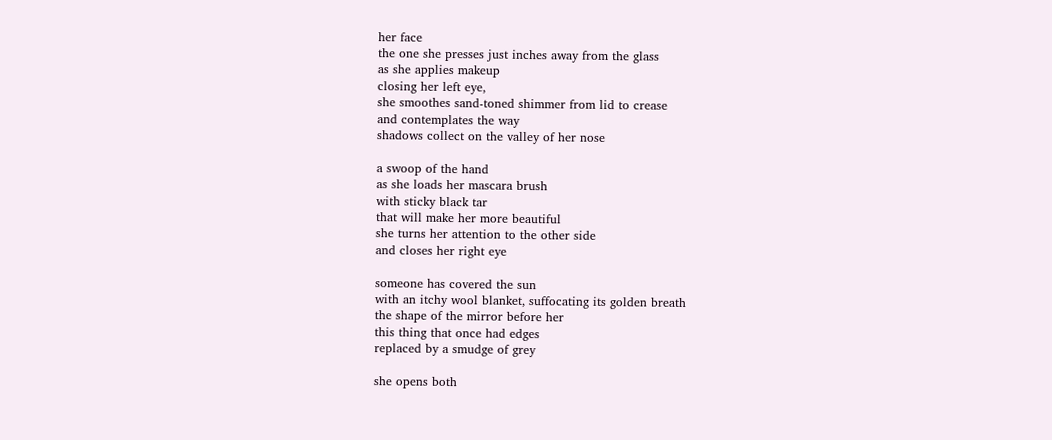her face
the one she presses just inches away from the glass
as she applies makeup
closing her left eye,
she smoothes sand-toned shimmer from lid to crease
and contemplates the way
shadows collect on the valley of her nose

a swoop of the hand
as she loads her mascara brush
with sticky black tar
that will make her more beautiful
she turns her attention to the other side
and closes her right eye

someone has covered the sun
with an itchy wool blanket, suffocating its golden breath
the shape of the mirror before her
this thing that once had edges
replaced by a smudge of grey

she opens both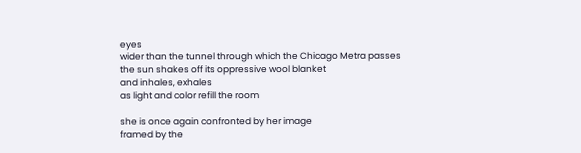eyes
wider than the tunnel through which the Chicago Metra passes
the sun shakes off its oppressive wool blanket
and inhales, exhales
as light and color refill the room

she is once again confronted by her image
framed by the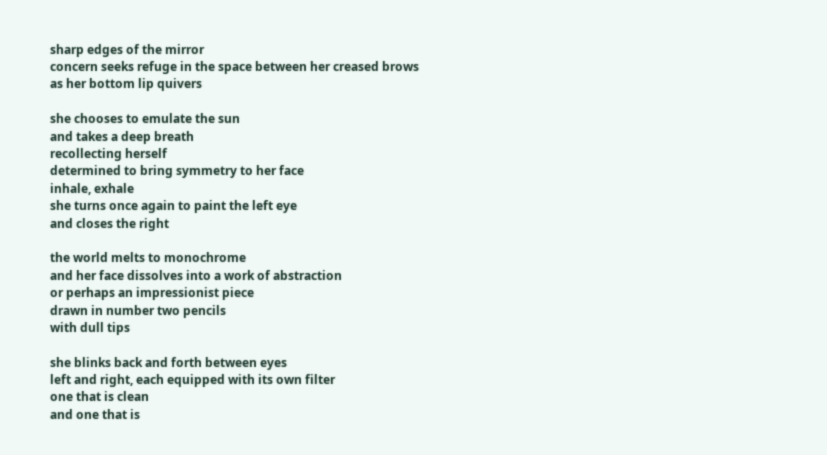sharp edges of the mirror
concern seeks refuge in the space between her creased brows
as her bottom lip quivers

she chooses to emulate the sun
and takes a deep breath
recollecting herself
determined to bring symmetry to her face
inhale, exhale
she turns once again to paint the left eye
and closes the right

the world melts to monochrome
and her face dissolves into a work of abstraction
or perhaps an impressionist piece
drawn in number two pencils
with dull tips

she blinks back and forth between eyes
left and right, each equipped with its own filter
one that is clean
and one that is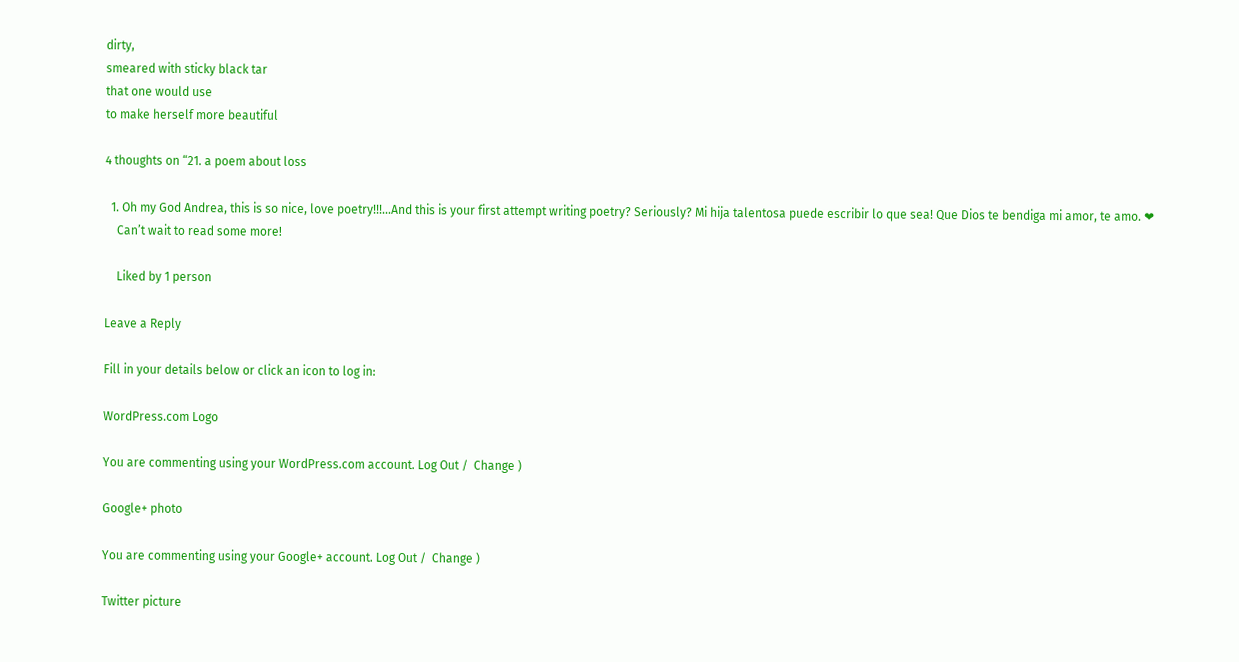dirty,
smeared with sticky black tar
that one would use
to make herself more beautiful

4 thoughts on “21. a poem about loss

  1. Oh my God Andrea, this is so nice, love poetry!!!…And this is your first attempt writing poetry? Seriously? Mi hija talentosa puede escribir lo que sea! Que Dios te bendiga mi amor, te amo. ❤
    Can’t wait to read some more!

    Liked by 1 person

Leave a Reply

Fill in your details below or click an icon to log in:

WordPress.com Logo

You are commenting using your WordPress.com account. Log Out /  Change )

Google+ photo

You are commenting using your Google+ account. Log Out /  Change )

Twitter picture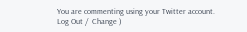You are commenting using your Twitter account. Log Out /  Change )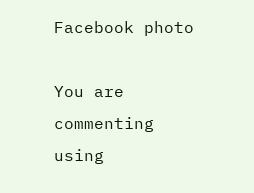Facebook photo

You are commenting using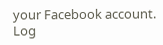your Facebook account. Log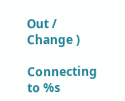Out /  Change )

Connecting to %s